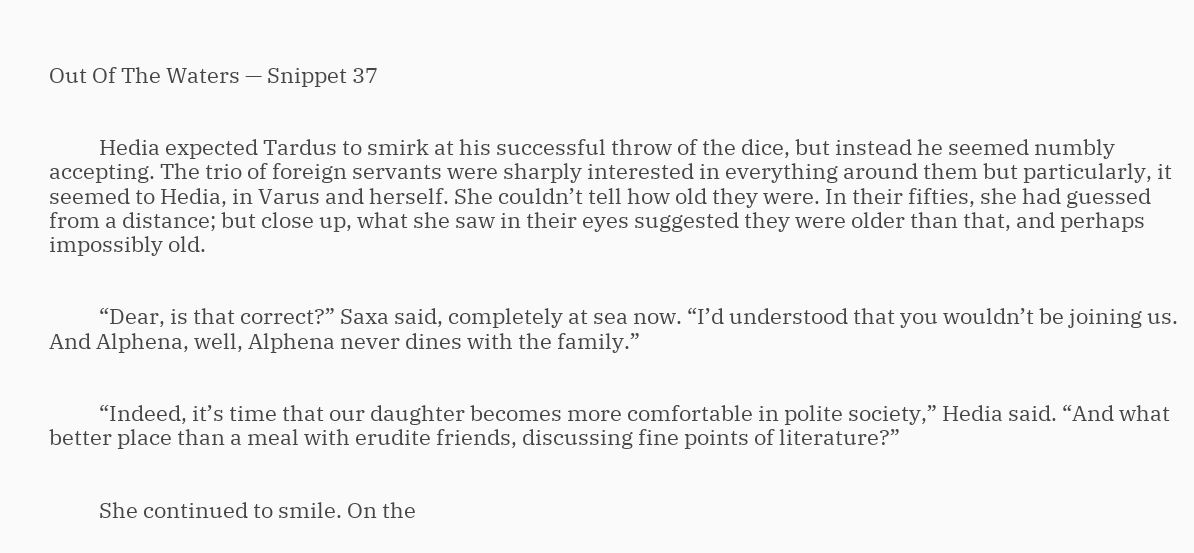Out Of The Waters — Snippet 37


          Hedia expected Tardus to smirk at his successful throw of the dice, but instead he seemed numbly accepting. The trio of foreign servants were sharply interested in everything around them but particularly, it seemed to Hedia, in Varus and herself. She couldn’t tell how old they were. In their fifties, she had guessed from a distance; but close up, what she saw in their eyes suggested they were older than that, and perhaps impossibly old.


          “Dear, is that correct?” Saxa said, completely at sea now. “I’d understood that you wouldn’t be joining us. And Alphena, well, Alphena never dines with the family.”


          “Indeed, it’s time that our daughter becomes more comfortable in polite society,” Hedia said. “And what better place than a meal with erudite friends, discussing fine points of literature?”


          She continued to smile. On the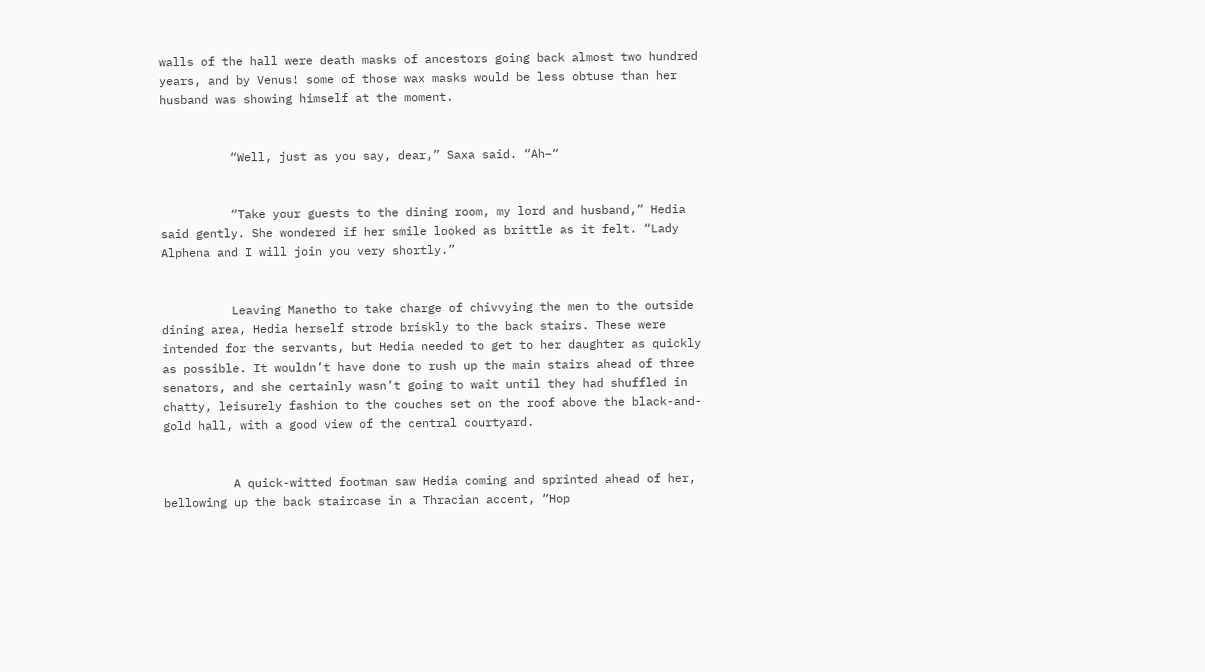walls of the hall were death masks of ancestors going back almost two hundred years, and by Venus! some of those wax masks would be less obtuse than her husband was showing himself at the moment.


          “Well, just as you say, dear,” Saxa said. “Ah–“


          “Take your guests to the dining room, my lord and husband,” Hedia said gently. She wondered if her smile looked as brittle as it felt. “Lady Alphena and I will join you very shortly.”


          Leaving Manetho to take charge of chivvying the men to the outside dining area, Hedia herself strode briskly to the back stairs. These were intended for the servants, but Hedia needed to get to her daughter as quickly as possible. It wouldn’t have done to rush up the main stairs ahead of three senators, and she certainly wasn’t going to wait until they had shuffled in chatty, leisurely fashion to the couches set on the roof above the black-and-gold hall, with a good view of the central courtyard.


          A quick-witted footman saw Hedia coming and sprinted ahead of her, bellowing up the back staircase in a Thracian accent, “Hop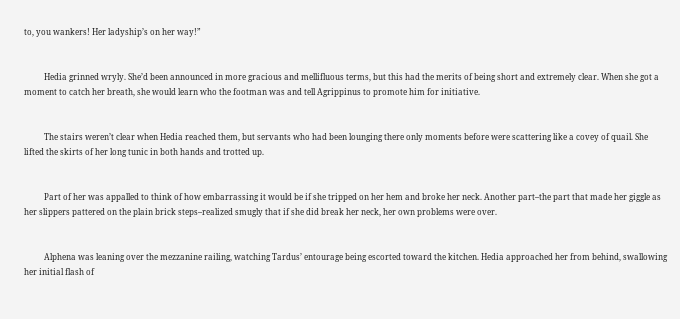to, you wankers! Her ladyship’s on her way!”


          Hedia grinned wryly. She’d been announced in more gracious and mellifluous terms, but this had the merits of being short and extremely clear. When she got a moment to catch her breath, she would learn who the footman was and tell Agrippinus to promote him for initiative.


          The stairs weren’t clear when Hedia reached them, but servants who had been lounging there only moments before were scattering like a covey of quail. She lifted the skirts of her long tunic in both hands and trotted up.


          Part of her was appalled to think of how embarrassing it would be if she tripped on her hem and broke her neck. Another part–the part that made her giggle as her slippers pattered on the plain brick steps–realized smugly that if she did break her neck, her own problems were over.


          Alphena was leaning over the mezzanine railing, watching Tardus’ entourage being escorted toward the kitchen. Hedia approached her from behind, swallowing her initial flash of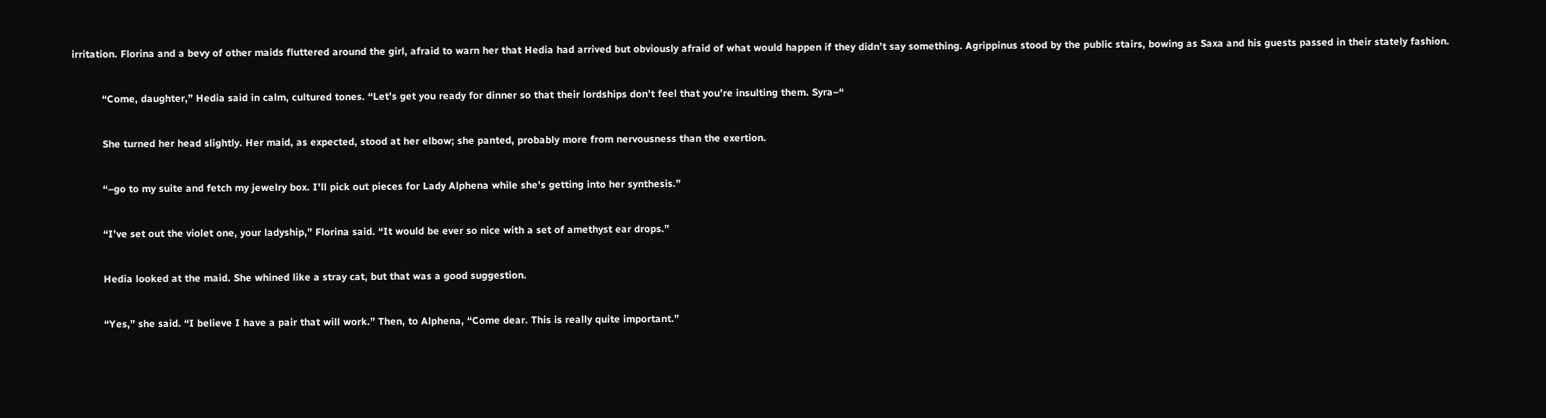irritation. Florina and a bevy of other maids fluttered around the girl, afraid to warn her that Hedia had arrived but obviously afraid of what would happen if they didn’t say something. Agrippinus stood by the public stairs, bowing as Saxa and his guests passed in their stately fashion.


          “Come, daughter,” Hedia said in calm, cultured tones. “Let’s get you ready for dinner so that their lordships don’t feel that you’re insulting them. Syra–“


          She turned her head slightly. Her maid, as expected, stood at her elbow; she panted, probably more from nervousness than the exertion.


          “–go to my suite and fetch my jewelry box. I’ll pick out pieces for Lady Alphena while she’s getting into her synthesis.”


          “I’ve set out the violet one, your ladyship,” Florina said. “It would be ever so nice with a set of amethyst ear drops.”


          Hedia looked at the maid. She whined like a stray cat, but that was a good suggestion.


          “Yes,” she said. “I believe I have a pair that will work.” Then, to Alphena, “Come dear. This is really quite important.”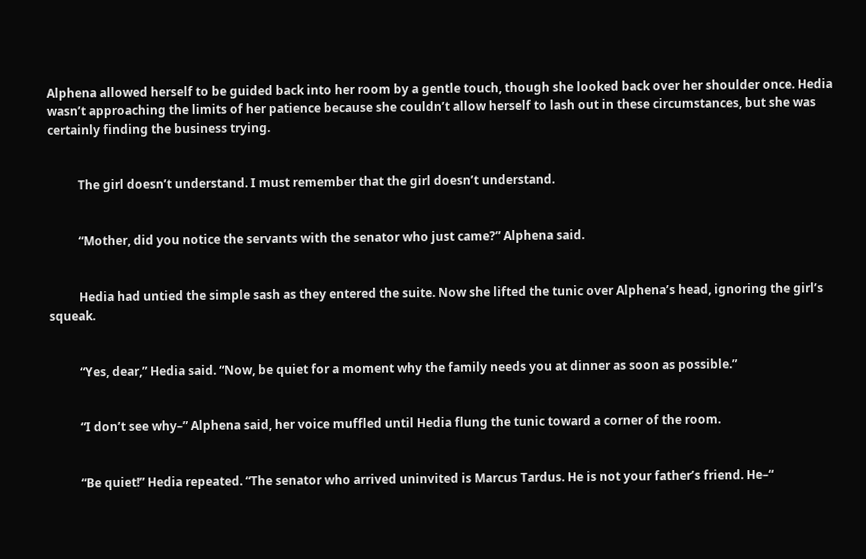Alphena allowed herself to be guided back into her room by a gentle touch, though she looked back over her shoulder once. Hedia wasn’t approaching the limits of her patience because she couldn’t allow herself to lash out in these circumstances, but she was certainly finding the business trying.


          The girl doesn’t understand. I must remember that the girl doesn’t understand.


          “Mother, did you notice the servants with the senator who just came?” Alphena said.


          Hedia had untied the simple sash as they entered the suite. Now she lifted the tunic over Alphena’s head, ignoring the girl’s squeak.


          “Yes, dear,” Hedia said. “Now, be quiet for a moment why the family needs you at dinner as soon as possible.”


          “I don’t see why–” Alphena said, her voice muffled until Hedia flung the tunic toward a corner of the room.


          “Be quiet!” Hedia repeated. “The senator who arrived uninvited is Marcus Tardus. He is not your father’s friend. He–“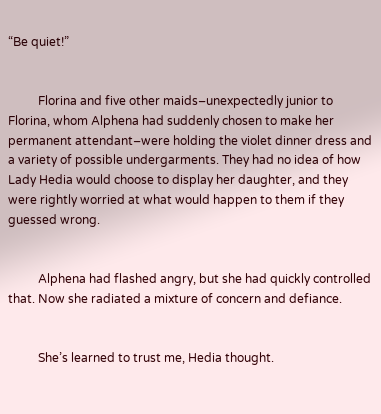“Be quiet!”


          Florina and five other maids–unexpectedly junior to Florina, whom Alphena had suddenly chosen to make her permanent attendant–were holding the violet dinner dress and a variety of possible undergarments. They had no idea of how Lady Hedia would choose to display her daughter, and they were rightly worried at what would happen to them if they guessed wrong.


          Alphena had flashed angry, but she had quickly controlled that. Now she radiated a mixture of concern and defiance.


          She’s learned to trust me, Hedia thought.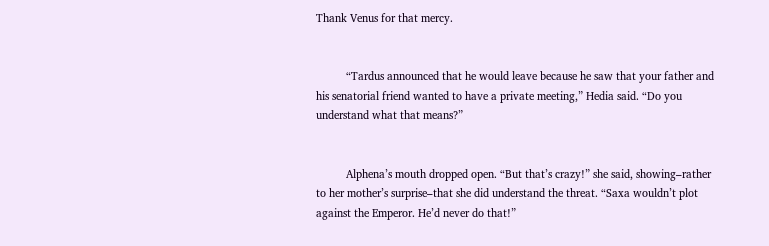Thank Venus for that mercy.


          “Tardus announced that he would leave because he saw that your father and his senatorial friend wanted to have a private meeting,” Hedia said. “Do you understand what that means?”


          Alphena’s mouth dropped open. “But that’s crazy!” she said, showing–rather to her mother’s surprise–that she did understand the threat. “Saxa wouldn’t plot against the Emperor. He’d never do that!”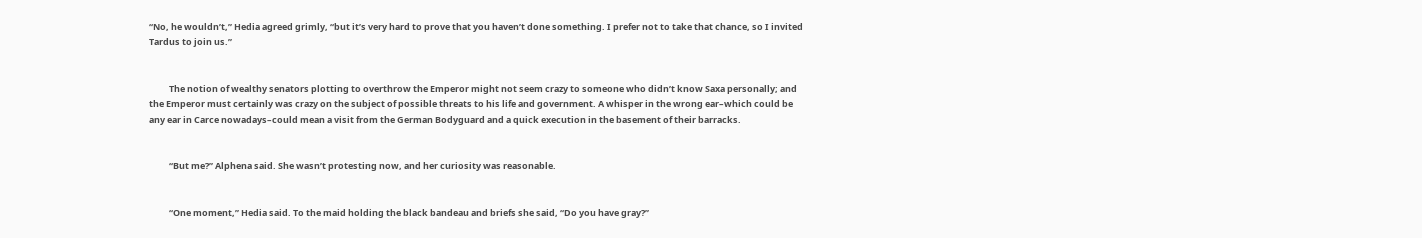“No, he wouldn’t,” Hedia agreed grimly, “but it’s very hard to prove that you haven’t done something. I prefer not to take that chance, so I invited Tardus to join us.”


          The notion of wealthy senators plotting to overthrow the Emperor might not seem crazy to someone who didn’t know Saxa personally; and the Emperor must certainly was crazy on the subject of possible threats to his life and government. A whisper in the wrong ear–which could be any ear in Carce nowadays–could mean a visit from the German Bodyguard and a quick execution in the basement of their barracks.


          “But me?” Alphena said. She wasn’t protesting now, and her curiosity was reasonable.


          “One moment,” Hedia said. To the maid holding the black bandeau and briefs she said, “Do you have gray?”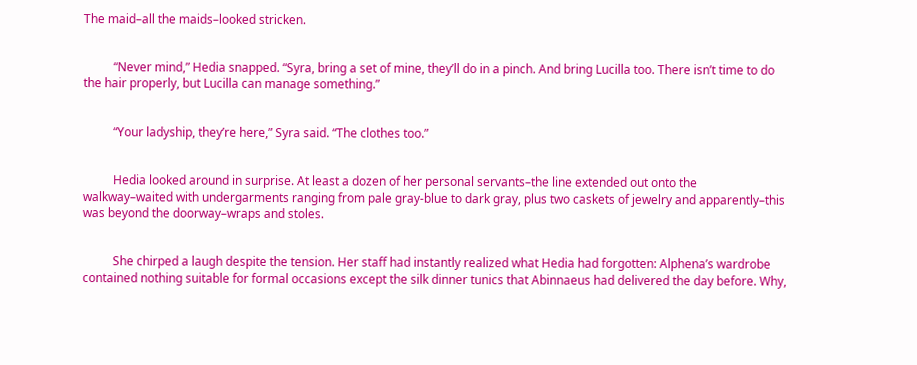The maid–all the maids–looked stricken.


          “Never mind,” Hedia snapped. “Syra, bring a set of mine, they’ll do in a pinch. And bring Lucilla too. There isn’t time to do the hair properly, but Lucilla can manage something.”


          “Your ladyship, they’re here,” Syra said. “The clothes too.”


          Hedia looked around in surprise. At least a dozen of her personal servants–the line extended out onto the walkway–waited with undergarments ranging from pale gray-blue to dark gray, plus two caskets of jewelry and apparently–this was beyond the doorway–wraps and stoles.


          She chirped a laugh despite the tension. Her staff had instantly realized what Hedia had forgotten: Alphena’s wardrobe contained nothing suitable for formal occasions except the silk dinner tunics that Abinnaeus had delivered the day before. Why,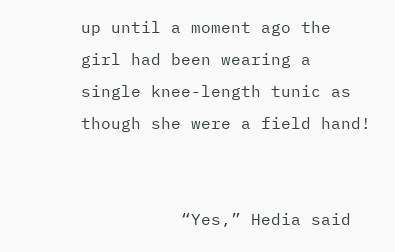up until a moment ago the girl had been wearing a single knee-length tunic as though she were a field hand!


          “Yes,” Hedia said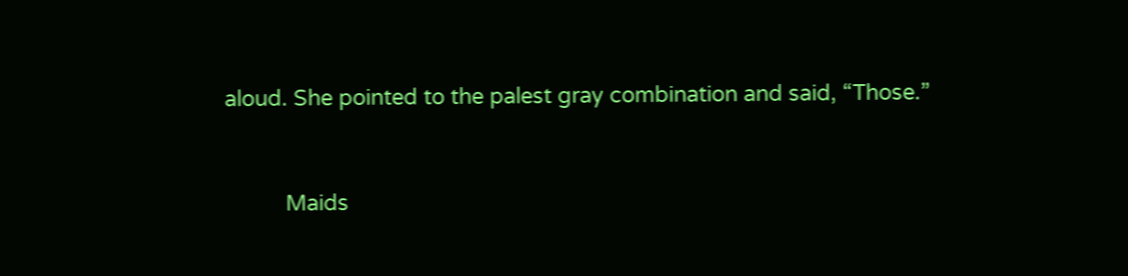aloud. She pointed to the palest gray combination and said, “Those.”


          Maids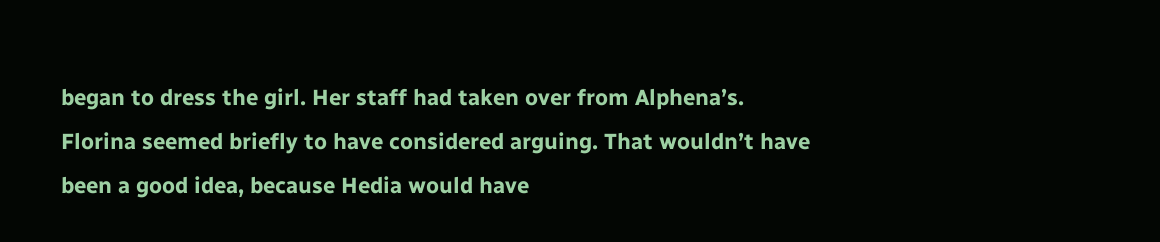began to dress the girl. Her staff had taken over from Alphena’s. Florina seemed briefly to have considered arguing. That wouldn’t have been a good idea, because Hedia would have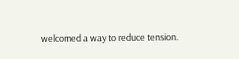welcomed a way to reduce tension.